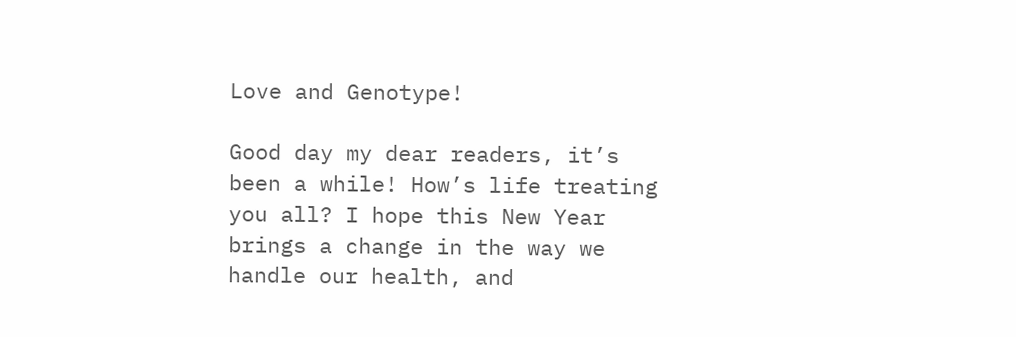Love and Genotype!

Good day my dear readers, it’s been a while! How’s life treating you all? I hope this New Year brings a change in the way we handle our health, and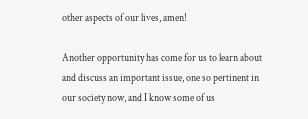other aspects of our lives, amen!

Another opportunity has come for us to learn about and discuss an important issue, one so pertinent in our society now, and I know some of us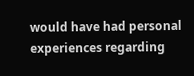would have had personal experiences regarding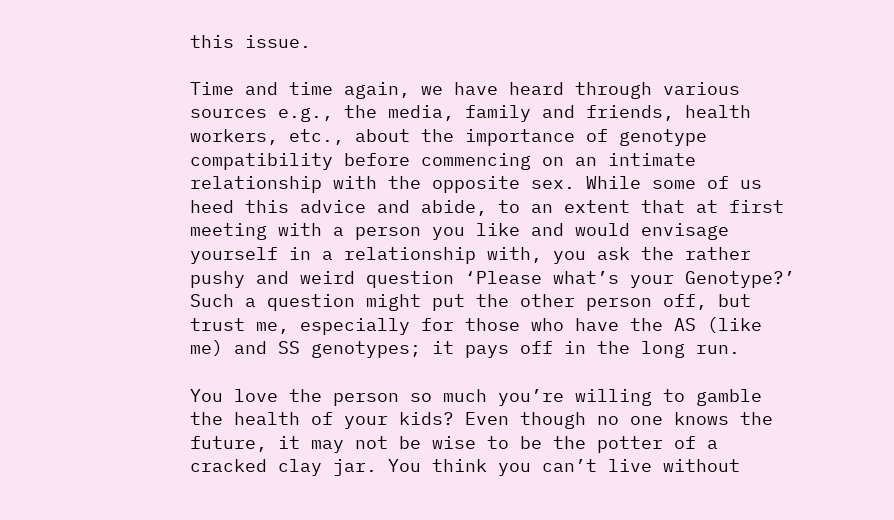this issue.

Time and time again, we have heard through various sources e.g., the media, family and friends, health workers, etc., about the importance of genotype compatibility before commencing on an intimate relationship with the opposite sex. While some of us heed this advice and abide, to an extent that at first meeting with a person you like and would envisage yourself in a relationship with, you ask the rather pushy and weird question ‘Please what’s your Genotype?’ Such a question might put the other person off, but trust me, especially for those who have the AS (like me) and SS genotypes; it pays off in the long run.

You love the person so much you’re willing to gamble the health of your kids? Even though no one knows the future, it may not be wise to be the potter of a cracked clay jar. You think you can’t live without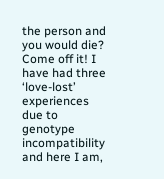the person and you would die? Come off it! I have had three ‘love-lost’ experiences due to genotype incompatibility and here I am,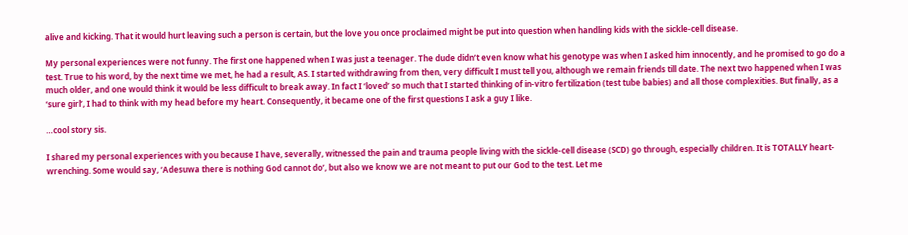alive and kicking. That it would hurt leaving such a person is certain, but the love you once proclaimed might be put into question when handling kids with the sickle-cell disease.

My personal experiences were not funny. The first one happened when I was just a teenager. The dude didn’t even know what his genotype was when I asked him innocently, and he promised to go do a test. True to his word, by the next time we met, he had a result, AS. I started withdrawing from then, very difficult I must tell you, although we remain friends till date. The next two happened when I was much older, and one would think it would be less difficult to break away. In fact I ‘loved’ so much that I started thinking of in-vitro fertilization (test tube babies) and all those complexities. But finally, as a ‘sure girl’, I had to think with my head before my heart. Consequently, it became one of the first questions I ask a guy I like.

…cool story sis.

I shared my personal experiences with you because I have, severally, witnessed the pain and trauma people living with the sickle-cell disease (SCD) go through, especially children. It is TOTALLY heart-wrenching. Some would say, ‘Adesuwa there is nothing God cannot do’, but also we know we are not meant to put our God to the test. Let me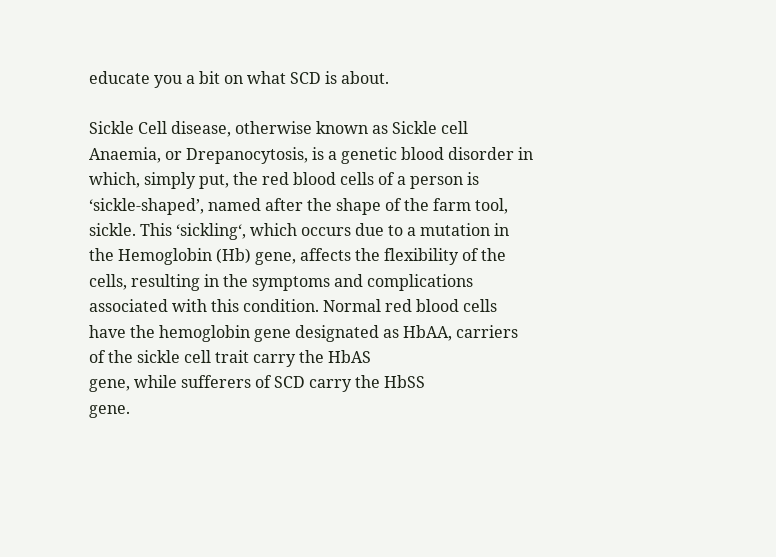educate you a bit on what SCD is about.

Sickle Cell disease, otherwise known as Sickle cell Anaemia, or Drepanocytosis, is a genetic blood disorder in which, simply put, the red blood cells of a person is ‘sickle-shaped’, named after the shape of the farm tool, sickle. This ‘sickling‘, which occurs due to a mutation in the Hemoglobin (Hb) gene, affects the flexibility of the cells, resulting in the symptoms and complications associated with this condition. Normal red blood cells have the hemoglobin gene designated as HbAA, carriers of the sickle cell trait carry the HbAS
gene, while sufferers of SCD carry the HbSS
gene.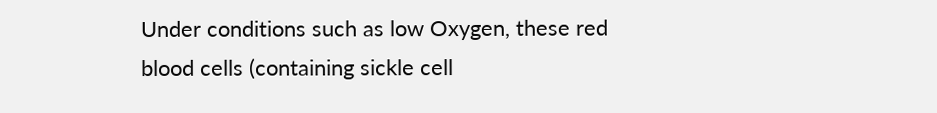Under conditions such as low Oxygen, these red blood cells (containing sickle cell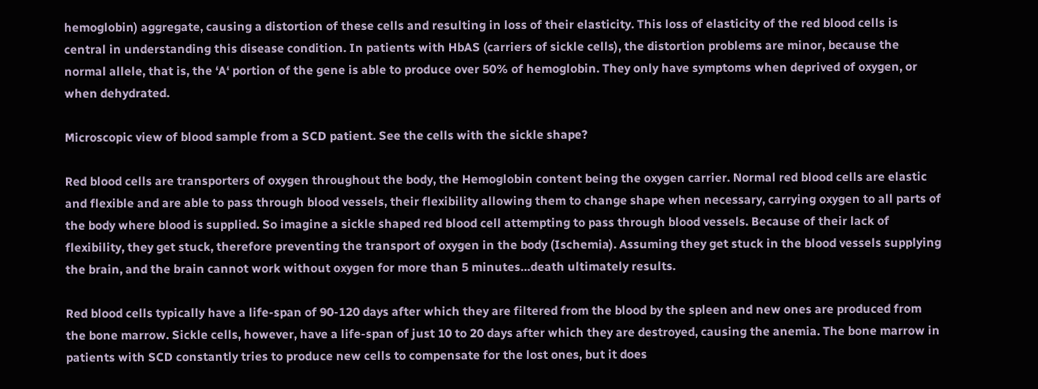hemoglobin) aggregate, causing a distortion of these cells and resulting in loss of their elasticity. This loss of elasticity of the red blood cells is central in understanding this disease condition. In patients with HbAS (carriers of sickle cells), the distortion problems are minor, because the normal allele, that is, the ‘A‘ portion of the gene is able to produce over 50% of hemoglobin. They only have symptoms when deprived of oxygen, or when dehydrated.

Microscopic view of blood sample from a SCD patient. See the cells with the sickle shape?

Red blood cells are transporters of oxygen throughout the body, the Hemoglobin content being the oxygen carrier. Normal red blood cells are elastic and flexible and are able to pass through blood vessels, their flexibility allowing them to change shape when necessary, carrying oxygen to all parts of the body where blood is supplied. So imagine a sickle shaped red blood cell attempting to pass through blood vessels. Because of their lack of flexibility, they get stuck, therefore preventing the transport of oxygen in the body (Ischemia). Assuming they get stuck in the blood vessels supplying the brain, and the brain cannot work without oxygen for more than 5 minutes…death ultimately results.

Red blood cells typically have a life-span of 90-120 days after which they are filtered from the blood by the spleen and new ones are produced from the bone marrow. Sickle cells, however, have a life-span of just 10 to 20 days after which they are destroyed, causing the anemia. The bone marrow in patients with SCD constantly tries to produce new cells to compensate for the lost ones, but it does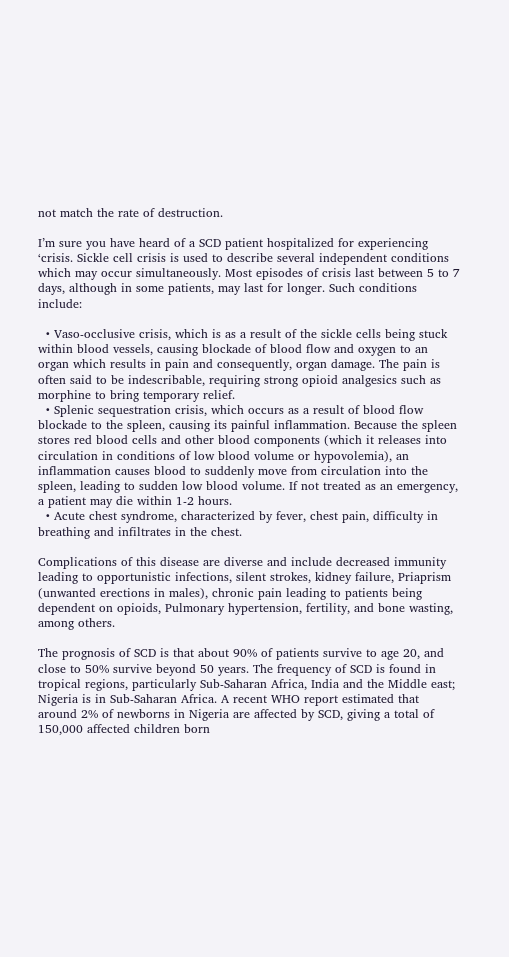not match the rate of destruction.

I’m sure you have heard of a SCD patient hospitalized for experiencing ‘crisis. Sickle cell crisis is used to describe several independent conditions which may occur simultaneously. Most episodes of crisis last between 5 to 7 days, although in some patients, may last for longer. Such conditions include:

  • Vaso-occlusive crisis, which is as a result of the sickle cells being stuck within blood vessels, causing blockade of blood flow and oxygen to an organ which results in pain and consequently, organ damage. The pain is often said to be indescribable, requiring strong opioid analgesics such as morphine to bring temporary relief.
  • Splenic sequestration crisis, which occurs as a result of blood flow blockade to the spleen, causing its painful inflammation. Because the spleen stores red blood cells and other blood components (which it releases into circulation in conditions of low blood volume or hypovolemia), an inflammation causes blood to suddenly move from circulation into the spleen, leading to sudden low blood volume. If not treated as an emergency, a patient may die within 1-2 hours.
  • Acute chest syndrome, characterized by fever, chest pain, difficulty in breathing and infiltrates in the chest.

Complications of this disease are diverse and include decreased immunity leading to opportunistic infections, silent strokes, kidney failure, Priaprism (unwanted erections in males), chronic pain leading to patients being dependent on opioids, Pulmonary hypertension, fertility, and bone wasting, among others.

The prognosis of SCD is that about 90% of patients survive to age 20, and close to 50% survive beyond 50 years. The frequency of SCD is found in tropical regions, particularly Sub-Saharan Africa, India and the Middle east; Nigeria is in Sub-Saharan Africa. A recent WHO report estimated that around 2% of newborns in Nigeria are affected by SCD, giving a total of 150,000 affected children born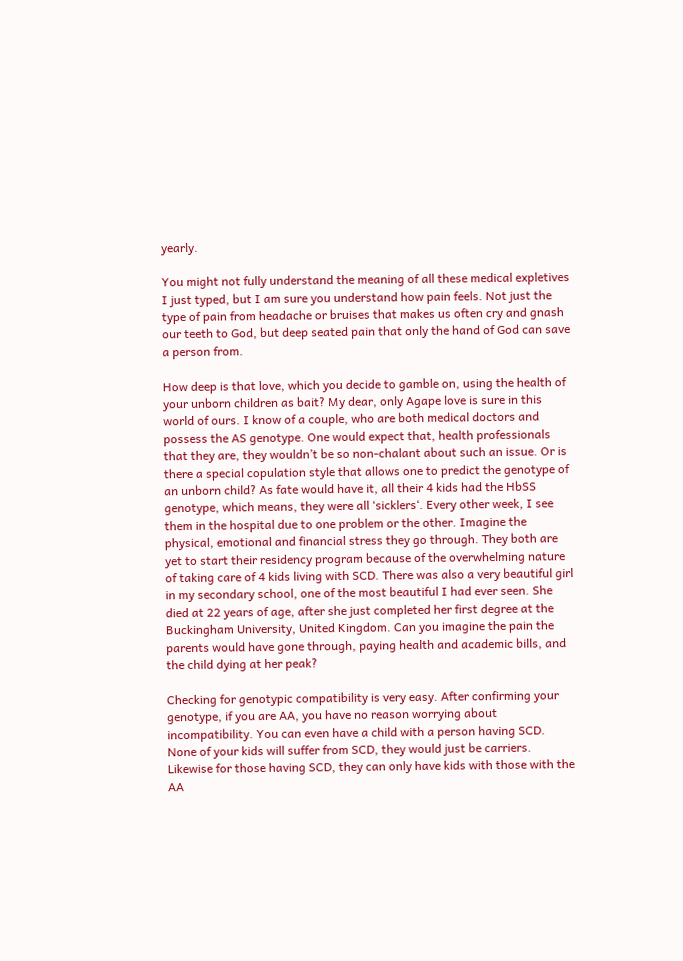yearly.

You might not fully understand the meaning of all these medical expletives I just typed, but I am sure you understand how pain feels. Not just the type of pain from headache or bruises that makes us often cry and gnash our teeth to God, but deep seated pain that only the hand of God can save a person from.

How deep is that love, which you decide to gamble on, using the health of your unborn children as bait? My dear, only Agape love is sure in this world of ours. I know of a couple, who are both medical doctors and possess the AS genotype. One would expect that, health professionals that they are, they wouldn’t be so non-chalant about such an issue. Or is there a special copulation style that allows one to predict the genotype of an unborn child? As fate would have it, all their 4 kids had the HbSS genotype, which means, they were all ‘sicklers‘. Every other week, I see them in the hospital due to one problem or the other. Imagine the physical, emotional and financial stress they go through. They both are yet to start their residency program because of the overwhelming nature of taking care of 4 kids living with SCD. There was also a very beautiful girl in my secondary school, one of the most beautiful I had ever seen. She died at 22 years of age, after she just completed her first degree at the Buckingham University, United Kingdom. Can you imagine the pain the parents would have gone through, paying health and academic bills, and the child dying at her peak?

Checking for genotypic compatibility is very easy. After confirming your genotype, if you are AA, you have no reason worrying about incompatibility. You can even have a child with a person having SCD. None of your kids will suffer from SCD, they would just be carriers. Likewise for those having SCD, they can only have kids with those with the AA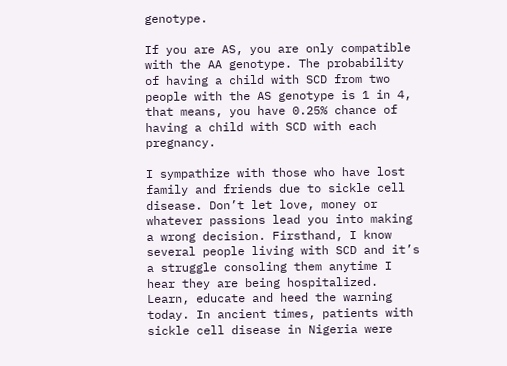genotype.

If you are AS, you are only compatible with the AA genotype. The probability of having a child with SCD from two people with the AS genotype is 1 in 4, that means, you have 0.25% chance of having a child with SCD with each pregnancy.

I sympathize with those who have lost family and friends due to sickle cell disease. Don’t let love, money or whatever passions lead you into making a wrong decision. Firsthand, I know several people living with SCD and it’s a struggle consoling them anytime I hear they are being hospitalized. Learn, educate and heed the warning today. In ancient times, patients with sickle cell disease in Nigeria were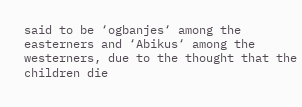said to be ‘ogbanjes‘ among the easterners and ‘Abikus‘ among the westerners, due to the thought that the children die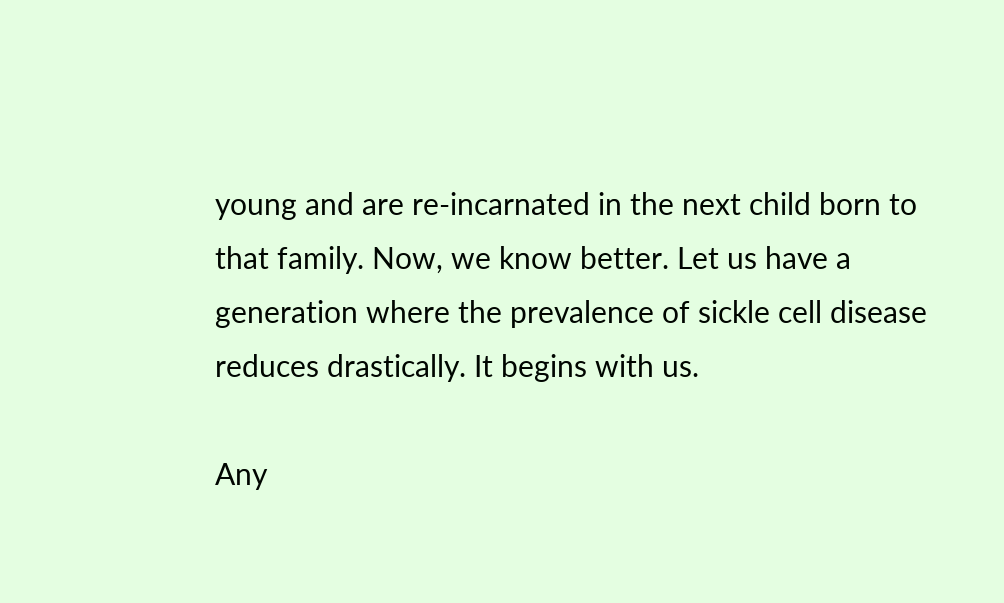young and are re-incarnated in the next child born to that family. Now, we know better. Let us have a generation where the prevalence of sickle cell disease reduces drastically. It begins with us.

Any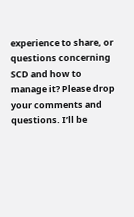experience to share, or questions concerning SCD and how to manage it? Please drop your comments and questions. I’ll be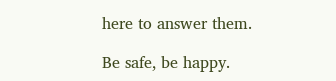here to answer them.

Be safe, be happy.